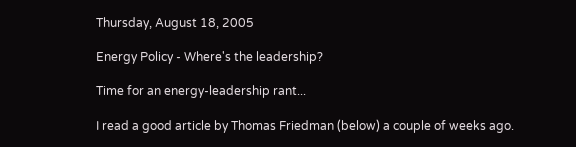Thursday, August 18, 2005

Energy Policy - Where's the leadership?

Time for an energy-leadership rant...

I read a good article by Thomas Friedman (below) a couple of weeks ago.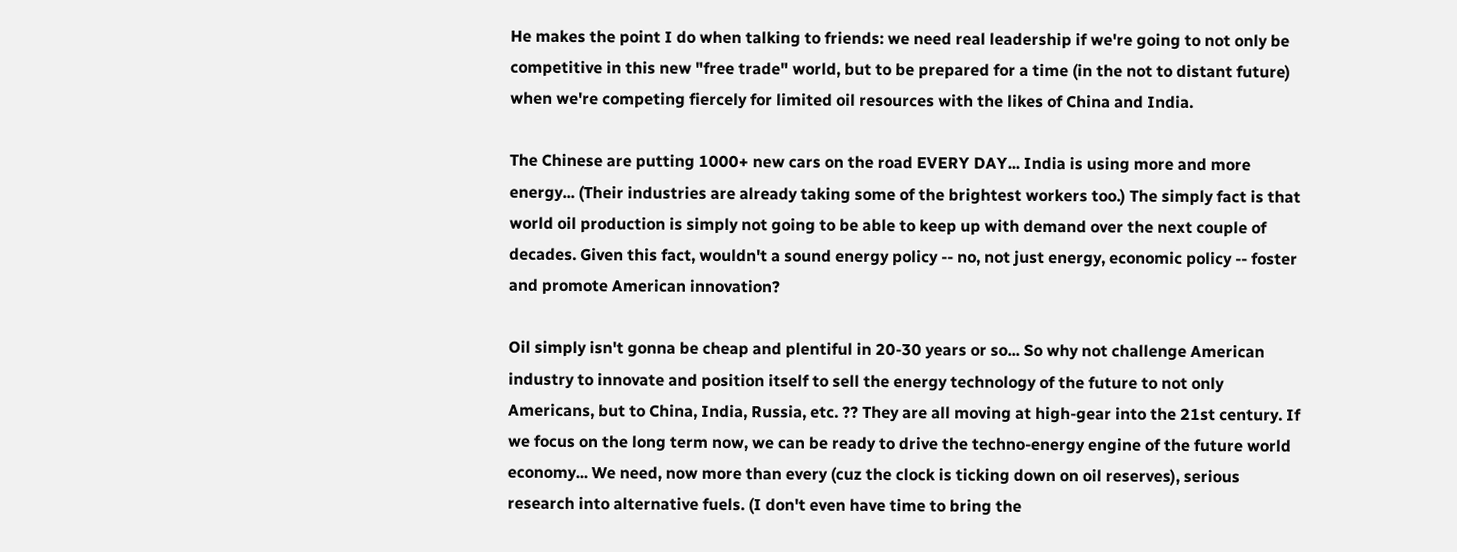He makes the point I do when talking to friends: we need real leadership if we're going to not only be competitive in this new "free trade" world, but to be prepared for a time (in the not to distant future) when we're competing fiercely for limited oil resources with the likes of China and India.

The Chinese are putting 1000+ new cars on the road EVERY DAY... India is using more and more energy... (Their industries are already taking some of the brightest workers too.) The simply fact is that world oil production is simply not going to be able to keep up with demand over the next couple of decades. Given this fact, wouldn't a sound energy policy -- no, not just energy, economic policy -- foster and promote American innovation?

Oil simply isn't gonna be cheap and plentiful in 20-30 years or so... So why not challenge American industry to innovate and position itself to sell the energy technology of the future to not only Americans, but to China, India, Russia, etc. ?? They are all moving at high-gear into the 21st century. If we focus on the long term now, we can be ready to drive the techno-energy engine of the future world economy... We need, now more than every (cuz the clock is ticking down on oil reserves), serious research into alternative fuels. (I don't even have time to bring the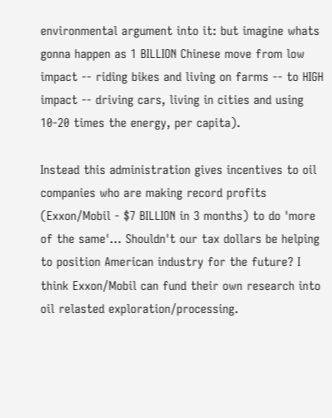environmental argument into it: but imagine whats gonna happen as 1 BILLION Chinese move from low impact -- riding bikes and living on farms -- to HIGH impact -- driving cars, living in cities and using 10-20 times the energy, per capita).

Instead this administration gives incentives to oil companies who are making record profits (Exxon/Mobil - $7 BILLION in 3 months) to do 'more of the same'... Shouldn't our tax dollars be helping to position American industry for the future? I think Exxon/Mobil can fund their own research into oil relasted exploration/processing.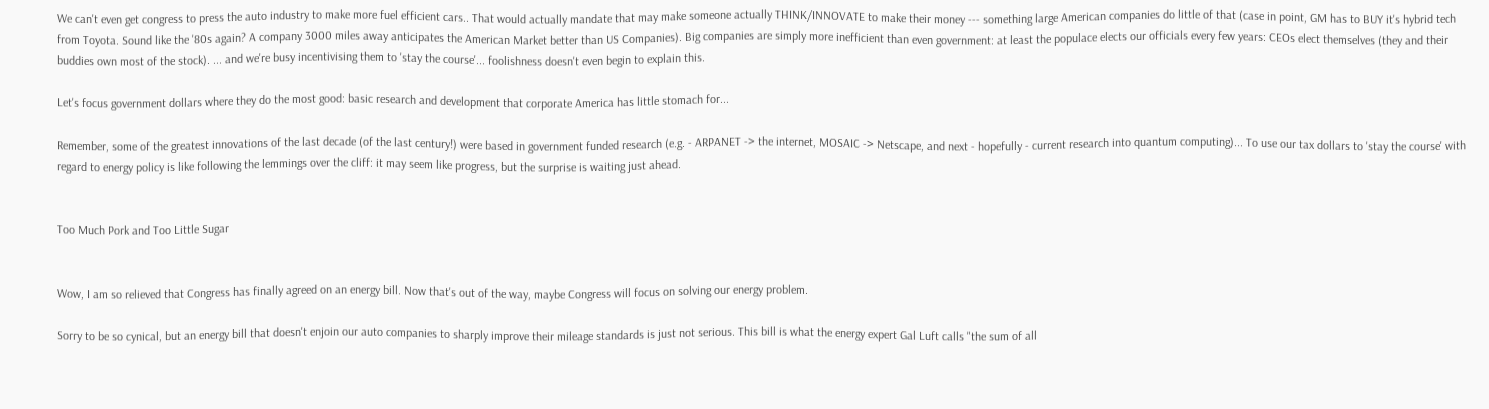We can't even get congress to press the auto industry to make more fuel efficient cars.. That would actually mandate that may make someone actually THINK/INNOVATE to make their money --- something large American companies do little of that (case in point, GM has to BUY it's hybrid tech from Toyota. Sound like the '80s again? A company 3000 miles away anticipates the American Market better than US Companies). Big companies are simply more inefficient than even government: at least the populace elects our officials every few years: CEOs elect themselves (they and their buddies own most of the stock). ... and we're busy incentivising them to 'stay the course'... foolishness doesn't even begin to explain this.

Let's focus government dollars where they do the most good: basic research and development that corporate America has little stomach for...

Remember, some of the greatest innovations of the last decade (of the last century!) were based in government funded research (e.g. - ARPANET -> the internet, MOSAIC -> Netscape, and next - hopefully - current research into quantum computing)... To use our tax dollars to 'stay the course' with regard to energy policy is like following the lemmings over the cliff: it may seem like progress, but the surprise is waiting just ahead.


Too Much Pork and Too Little Sugar


Wow, I am so relieved that Congress has finally agreed on an energy bill. Now that's out of the way, maybe Congress will focus on solving our energy problem.

Sorry to be so cynical, but an energy bill that doesn't enjoin our auto companies to sharply improve their mileage standards is just not serious. This bill is what the energy expert Gal Luft calls "the sum of all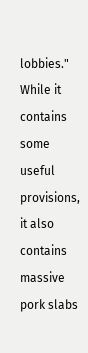lobbies." While it contains some useful provisions, it also contains massive pork slabs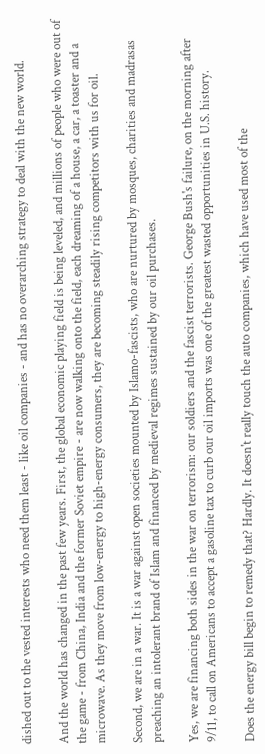dished out to the vested interests who need them least - like oil companies - and has no overarching strategy to deal with the new world.

And the world has changed in the past few years. First, the global economic playing field is being leveled, and millions of people who were out of the game - from China, India and the former Soviet empire - are now walking onto the field, each dreaming of a house, a car, a toaster and a microwave. As they move from low-energy to high-energy consumers, they are becoming steadily rising competitors with us for oil.

Second, we are in a war. It is a war against open societies mounted by Islamo-fascists, who are nurtured by mosques, charities and madrasas preaching an intolerant brand of Islam and financed by medieval regimes sustained by our oil purchases.

Yes, we are financing both sides in the war on terrorism: our soldiers and the fascist terrorists. George Bush's failure, on the morning after 9/11, to call on Americans to accept a gasoline tax to curb our oil imports was one of the greatest wasted opportunities in U.S. history.

Does the energy bill begin to remedy that? Hardly. It doesn't really touch the auto companies, which have used most of the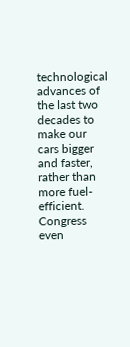technological advances of the last two decades to make our cars bigger and faster, rather than more fuel-efficient. Congress even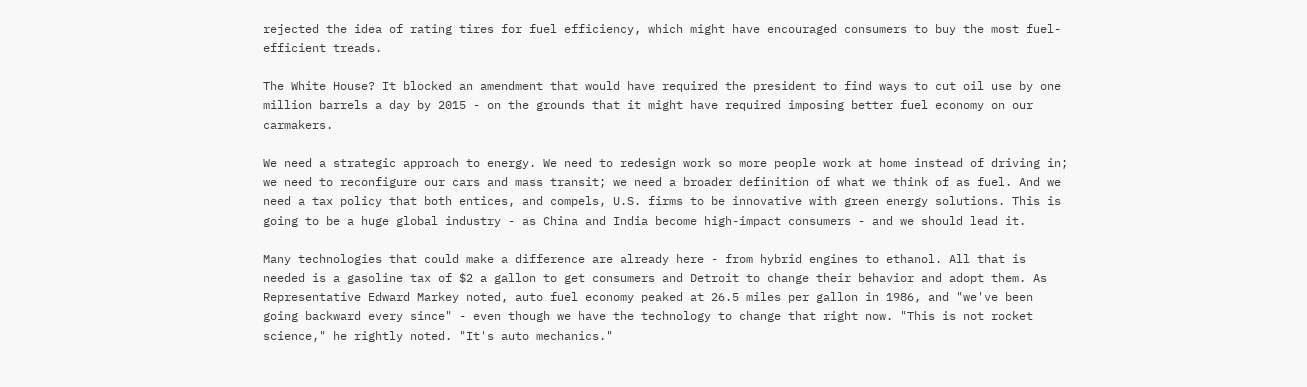rejected the idea of rating tires for fuel efficiency, which might have encouraged consumers to buy the most fuel-efficient treads.

The White House? It blocked an amendment that would have required the president to find ways to cut oil use by one million barrels a day by 2015 - on the grounds that it might have required imposing better fuel economy on our carmakers.

We need a strategic approach to energy. We need to redesign work so more people work at home instead of driving in; we need to reconfigure our cars and mass transit; we need a broader definition of what we think of as fuel. And we need a tax policy that both entices, and compels, U.S. firms to be innovative with green energy solutions. This is going to be a huge global industry - as China and India become high-impact consumers - and we should lead it.

Many technologies that could make a difference are already here - from hybrid engines to ethanol. All that is needed is a gasoline tax of $2 a gallon to get consumers and Detroit to change their behavior and adopt them. As Representative Edward Markey noted, auto fuel economy peaked at 26.5 miles per gallon in 1986, and "we've been going backward every since" - even though we have the technology to change that right now. "This is not rocket science," he rightly noted. "It's auto mechanics."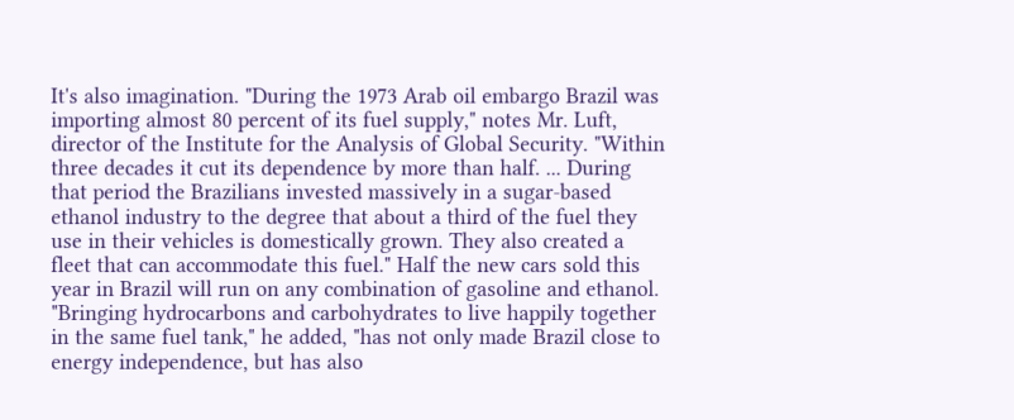It's also imagination. "During the 1973 Arab oil embargo Brazil was importing almost 80 percent of its fuel supply," notes Mr. Luft, director of the Institute for the Analysis of Global Security. "Within three decades it cut its dependence by more than half. ... During that period the Brazilians invested massively in a sugar-based ethanol industry to the degree that about a third of the fuel they use in their vehicles is domestically grown. They also created a fleet that can accommodate this fuel." Half the new cars sold this year in Brazil will run on any combination of gasoline and ethanol. "Bringing hydrocarbons and carbohydrates to live happily together in the same fuel tank," he added, "has not only made Brazil close to energy independence, but has also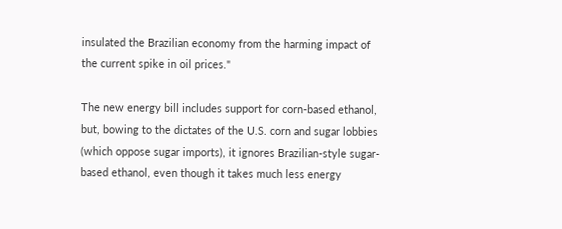insulated the Brazilian economy from the harming impact of the current spike in oil prices."

The new energy bill includes support for corn-based ethanol, but, bowing to the dictates of the U.S. corn and sugar lobbies (which oppose sugar imports), it ignores Brazilian-style sugar-based ethanol, even though it takes much less energy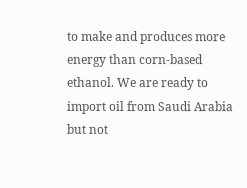to make and produces more energy than corn-based ethanol. We are ready to import oil from Saudi Arabia but not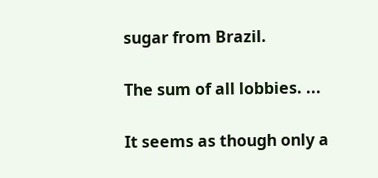sugar from Brazil.

The sum of all lobbies. ...

It seems as though only a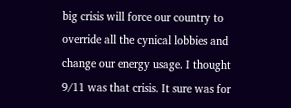big crisis will force our country to override all the cynical lobbies and change our energy usage. I thought 9/11 was that crisis. It sure was for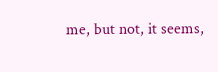me, but not, it seems,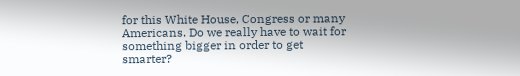for this White House, Congress or many Americans. Do we really have to wait for something bigger in order to get smarter?